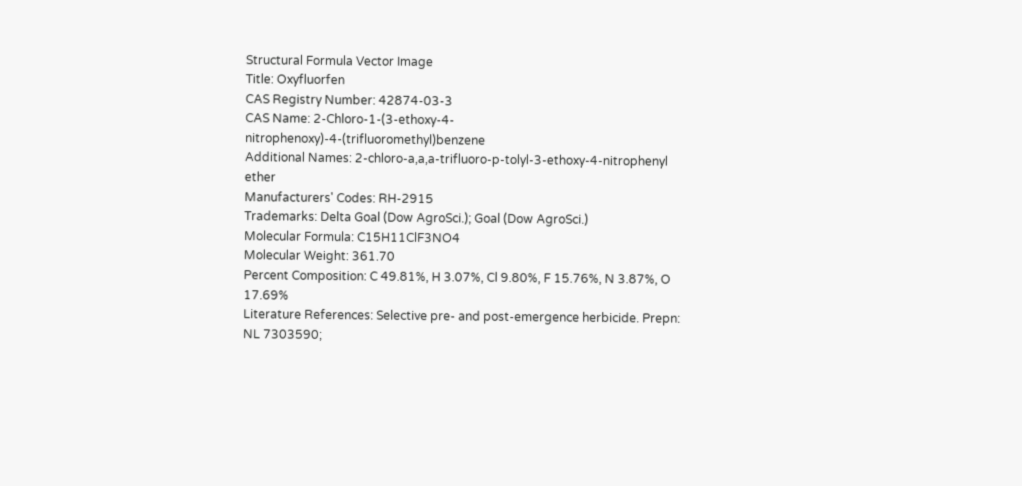Structural Formula Vector Image
Title: Oxyfluorfen
CAS Registry Number: 42874-03-3
CAS Name: 2-Chloro-1-(3-ethoxy-4-nitrophenoxy)-4-(trifluoromethyl)benzene
Additional Names: 2-chloro-a,a,a-trifluoro-p-tolyl-3-ethoxy-4-nitrophenyl ether
Manufacturers' Codes: RH-2915
Trademarks: Delta Goal (Dow AgroSci.); Goal (Dow AgroSci.)
Molecular Formula: C15H11ClF3NO4
Molecular Weight: 361.70
Percent Composition: C 49.81%, H 3.07%, Cl 9.80%, F 15.76%, N 3.87%, O 17.69%
Literature References: Selective pre- and post-emergence herbicide. Prepn: NL 7303590;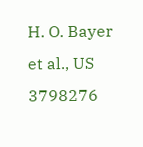H. O. Bayer et al., US 3798276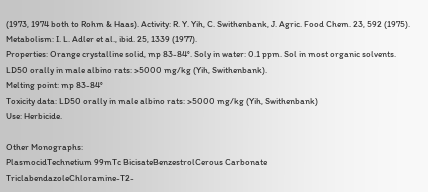(1973, 1974 both to Rohm & Haas). Activity: R. Y. Yih, C. Swithenbank, J. Agric. Food Chem. 23, 592 (1975). Metabolism: I. L. Adler et al., ibid. 25, 1339 (1977).
Properties: Orange crystalline solid, mp 83-84°. Soly in water: 0.1 ppm. Sol in most organic solvents. LD50 orally in male albino rats: >5000 mg/kg (Yih, Swithenbank).
Melting point: mp 83-84°
Toxicity data: LD50 orally in male albino rats: >5000 mg/kg (Yih, Swithenbank)
Use: Herbicide.

Other Monographs:
PlasmocidTechnetium 99mTc BicisateBenzestrolCerous Carbonate
TriclabendazoleChloramine-T2-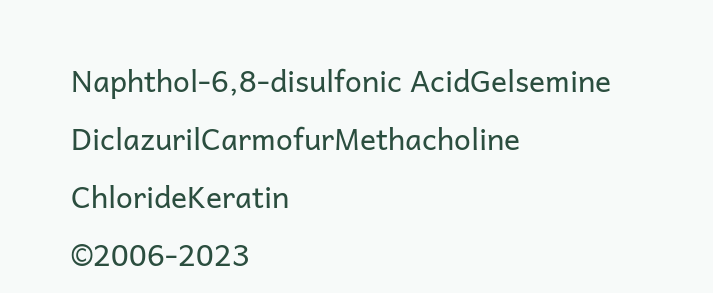Naphthol-6,8-disulfonic AcidGelsemine
DiclazurilCarmofurMethacholine ChlorideKeratin
©2006-2023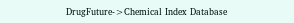DrugFuture->Chemical Index Database